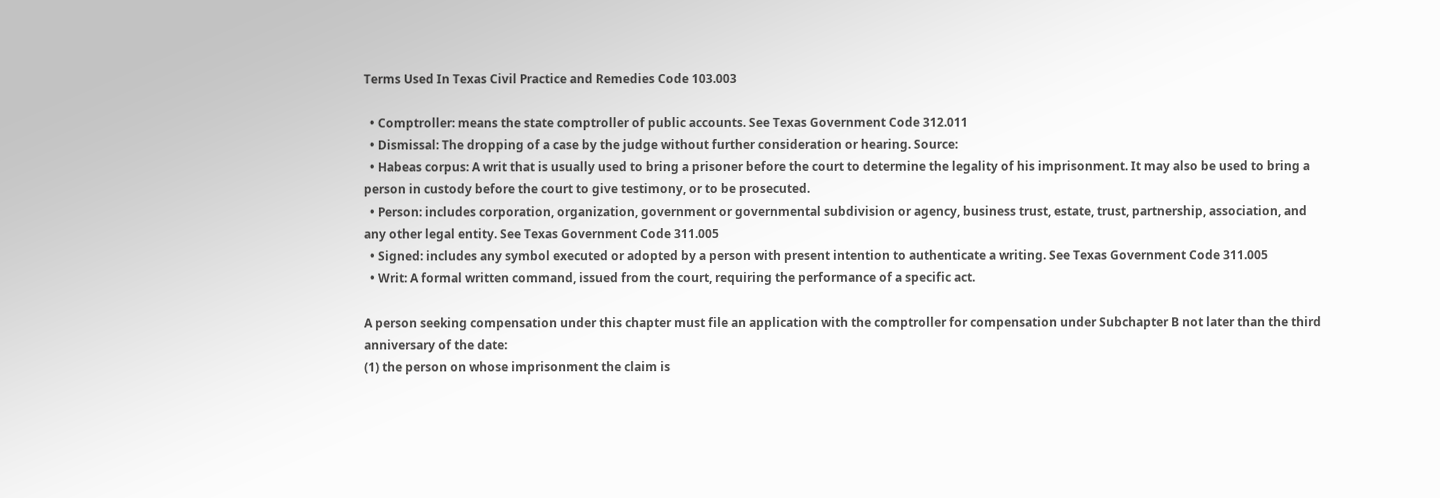Terms Used In Texas Civil Practice and Remedies Code 103.003

  • Comptroller: means the state comptroller of public accounts. See Texas Government Code 312.011
  • Dismissal: The dropping of a case by the judge without further consideration or hearing. Source:
  • Habeas corpus: A writ that is usually used to bring a prisoner before the court to determine the legality of his imprisonment. It may also be used to bring a person in custody before the court to give testimony, or to be prosecuted.
  • Person: includes corporation, organization, government or governmental subdivision or agency, business trust, estate, trust, partnership, association, and any other legal entity. See Texas Government Code 311.005
  • Signed: includes any symbol executed or adopted by a person with present intention to authenticate a writing. See Texas Government Code 311.005
  • Writ: A formal written command, issued from the court, requiring the performance of a specific act.

A person seeking compensation under this chapter must file an application with the comptroller for compensation under Subchapter B not later than the third anniversary of the date:
(1) the person on whose imprisonment the claim is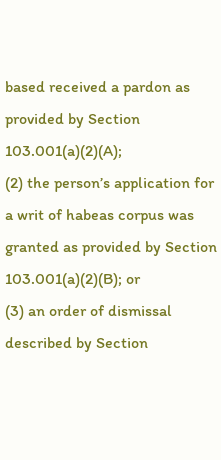based received a pardon as provided by Section 103.001(a)(2)(A);
(2) the person’s application for a writ of habeas corpus was granted as provided by Section 103.001(a)(2)(B); or
(3) an order of dismissal described by Section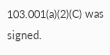103.001(a)(2)(C) was signed.